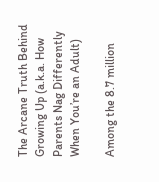The Arcane Truth Behind Growing Up (a.k.a. How Parents Nag Differently When You’re an Adult)

Among the 8.7 million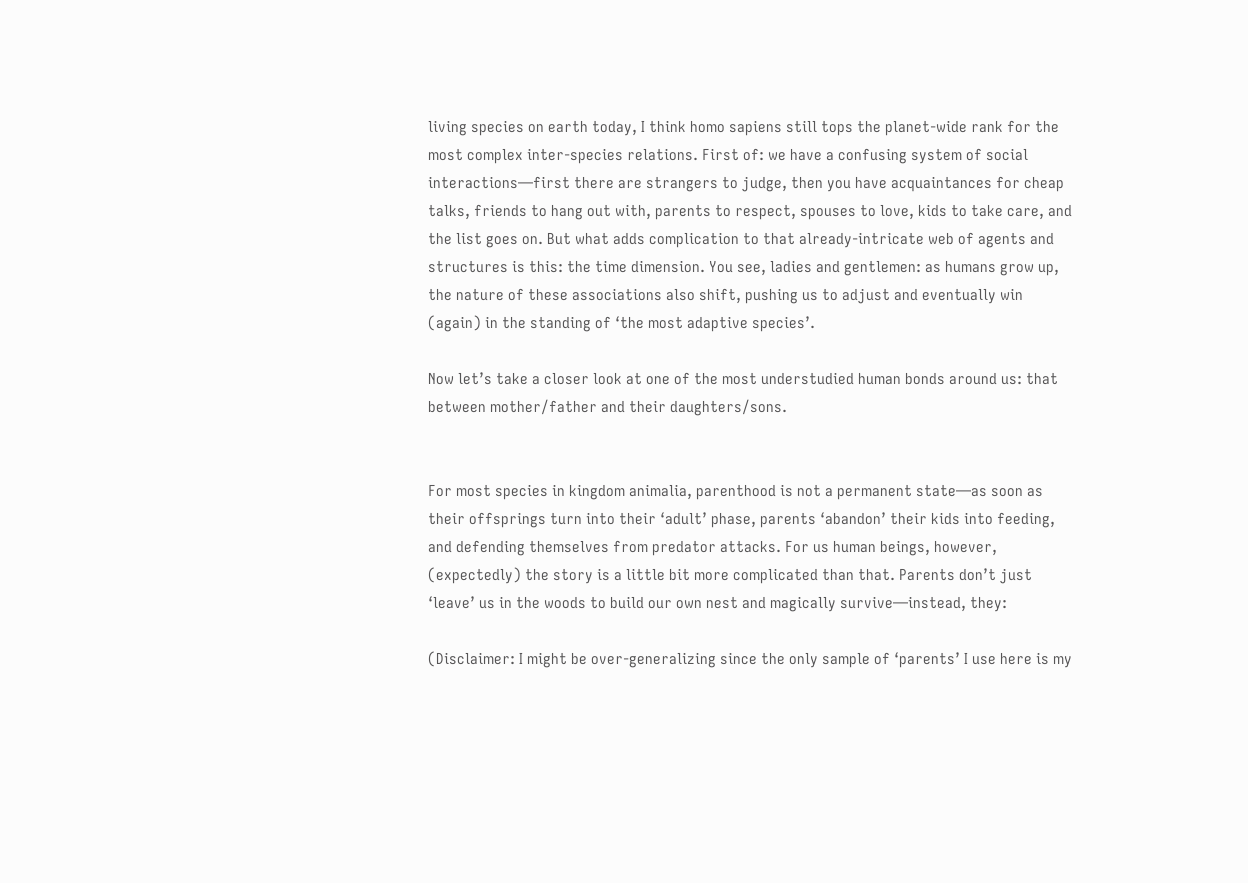living species on earth today, I think homo sapiens still tops the planet-wide rank for the most complex inter-species relations. First of: we have a confusing system of social interactions—first there are strangers to judge, then you have acquaintances for cheap talks, friends to hang out with, parents to respect, spouses to love, kids to take care, and the list goes on. But what adds complication to that already-intricate web of agents and structures is this: the time dimension. You see, ladies and gentlemen: as humans grow up, the nature of these associations also shift, pushing us to adjust and eventually win (again) in the standing of ‘the most adaptive species’.

Now let’s take a closer look at one of the most understudied human bonds around us: that between mother/father and their daughters/sons.


For most species in kingdom animalia, parenthood is not a permanent state—as soon as their offsprings turn into their ‘adult’ phase, parents ‘abandon’ their kids into feeding, and defending themselves from predator attacks. For us human beings, however, (expectedly) the story is a little bit more complicated than that. Parents don’t just ‘leave’ us in the woods to build our own nest and magically survive—instead, they:

(Disclaimer: I might be over-generalizing since the only sample of ‘parents’ I use here is my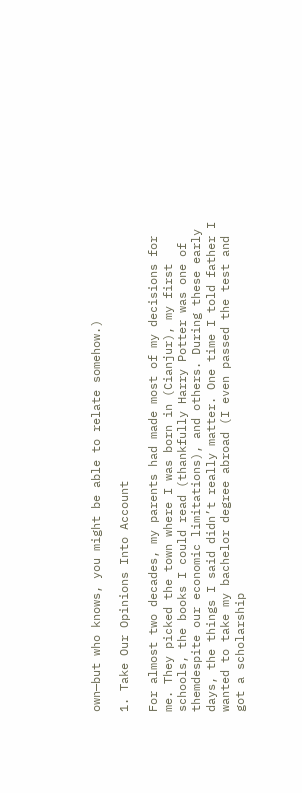own—but who knows, you might be able to relate somehow.)

1. Take Our Opinions Into Account

For almost two decades, my parents had made most of my decisions for me. They picked the town where I was born in (Cianjur), my first schools, the books I could read (thankfully Harry Potter was one of themdespite our economic limitations), and others. During these early days, the things I said didn’t really matter. One time I told father I wanted to take my bachelor degree abroad (I even passed the test and got a scholarship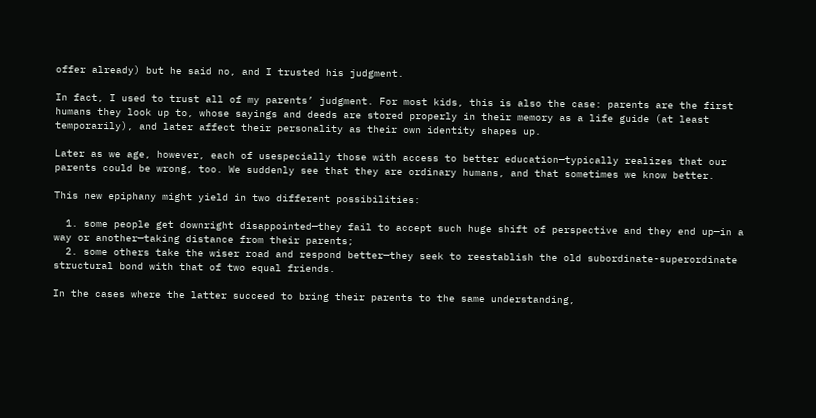offer already) but he said no, and I trusted his judgment.

In fact, I used to trust all of my parents’ judgment. For most kids, this is also the case: parents are the first humans they look up to, whose sayings and deeds are stored properly in their memory as a life guide (at least temporarily), and later affect their personality as their own identity shapes up.

Later as we age, however, each of usespecially those with access to better education—typically realizes that our parents could be wrong, too. We suddenly see that they are ordinary humans, and that sometimes we know better.

This new epiphany might yield in two different possibilities:

  1. some people get downright disappointed—they fail to accept such huge shift of perspective and they end up—in a way or another—taking distance from their parents;
  2. some others take the wiser road and respond better—they seek to reestablish the old subordinate-superordinate structural bond with that of two equal friends.

In the cases where the latter succeed to bring their parents to the same understanding,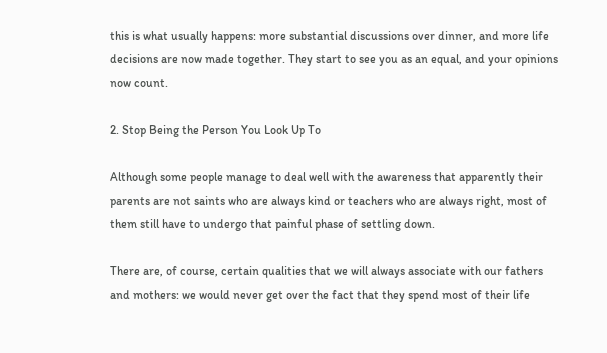this is what usually happens: more substantial discussions over dinner, and more life decisions are now made together. They start to see you as an equal, and your opinions now count.

2. Stop Being the Person You Look Up To

Although some people manage to deal well with the awareness that apparently their parents are not saints who are always kind or teachers who are always right, most of them still have to undergo that painful phase of settling down.

There are, of course, certain qualities that we will always associate with our fathers and mothers: we would never get over the fact that they spend most of their life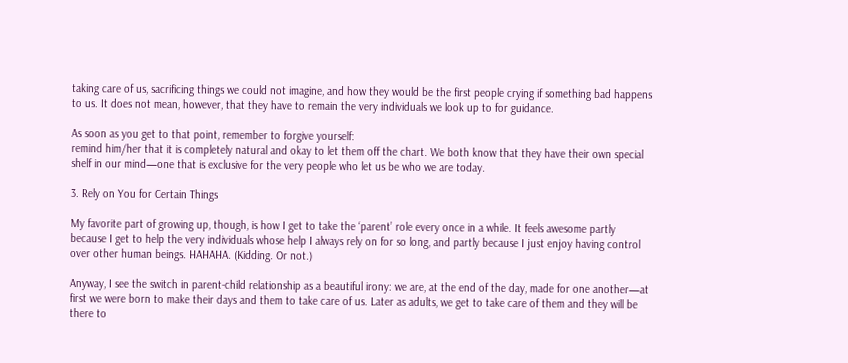taking care of us, sacrificing things we could not imagine, and how they would be the first people crying if something bad happens to us. It does not mean, however, that they have to remain the very individuals we look up to for guidance.

As soon as you get to that point, remember to forgive yourself:
remind him/her that it is completely natural and okay to let them off the chart. We both know that they have their own special shelf in our mind—one that is exclusive for the very people who let us be who we are today.

3. Rely on You for Certain Things

My favorite part of growing up, though, is how I get to take the ‘parent’ role every once in a while. It feels awesome partly because I get to help the very individuals whose help I always rely on for so long, and partly because I just enjoy having control over other human beings. HAHAHA. (Kidding. Or not.)

Anyway, I see the switch in parent-child relationship as a beautiful irony: we are, at the end of the day, made for one another—at first we were born to make their days and them to take care of us. Later as adults, we get to take care of them and they will be there to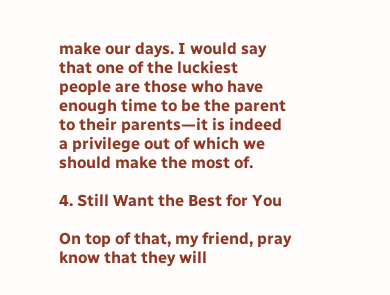make our days. I would say that one of the luckiest people are those who have enough time to be the parent to their parents—it is indeed a privilege out of which we should make the most of.

4. Still Want the Best for You

On top of that, my friend, pray know that they will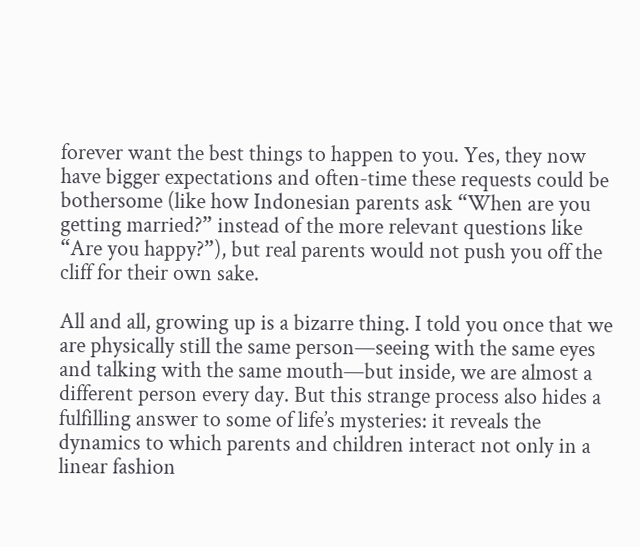forever want the best things to happen to you. Yes, they now have bigger expectations and often-time these requests could be bothersome (like how Indonesian parents ask “When are you getting married?” instead of the more relevant questions like “Are you happy?”), but real parents would not push you off the cliff for their own sake.

All and all, growing up is a bizarre thing. I told you once that we are physically still the same person—seeing with the same eyes and talking with the same mouth—but inside, we are almost a different person every day. But this strange process also hides a fulfilling answer to some of life’s mysteries: it reveals the dynamics to which parents and children interact not only in a linear fashion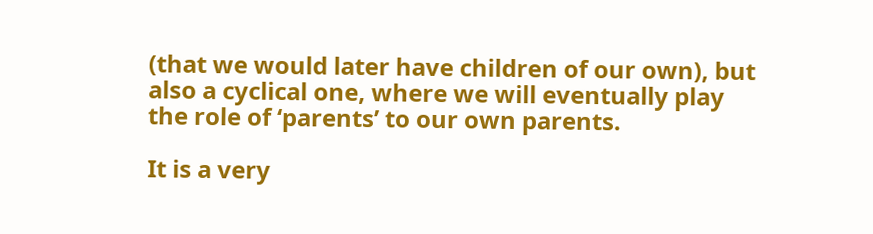(that we would later have children of our own), but also a cyclical one, where we will eventually play the role of ‘parents’ to our own parents.

It is a very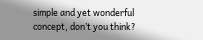simple and yet wonderful concept, don’t you think?